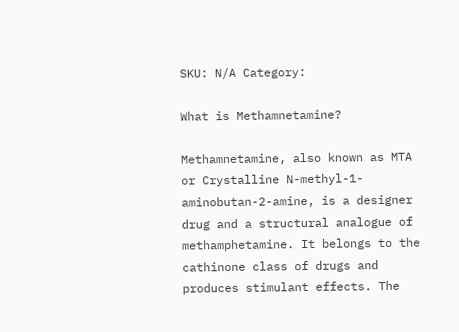SKU: N/A Category:

What is Methamnetamine?

Methamnetamine, also known as MTA or Crystalline N-methyl-1-aminobutan-2-amine, is a designer drug and a structural analogue of methamphetamine. It belongs to the cathinone class of drugs and produces stimulant effects. The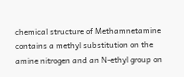chemical structure of Methamnetamine contains a methyl substitution on the amine nitrogen and an N-ethyl group on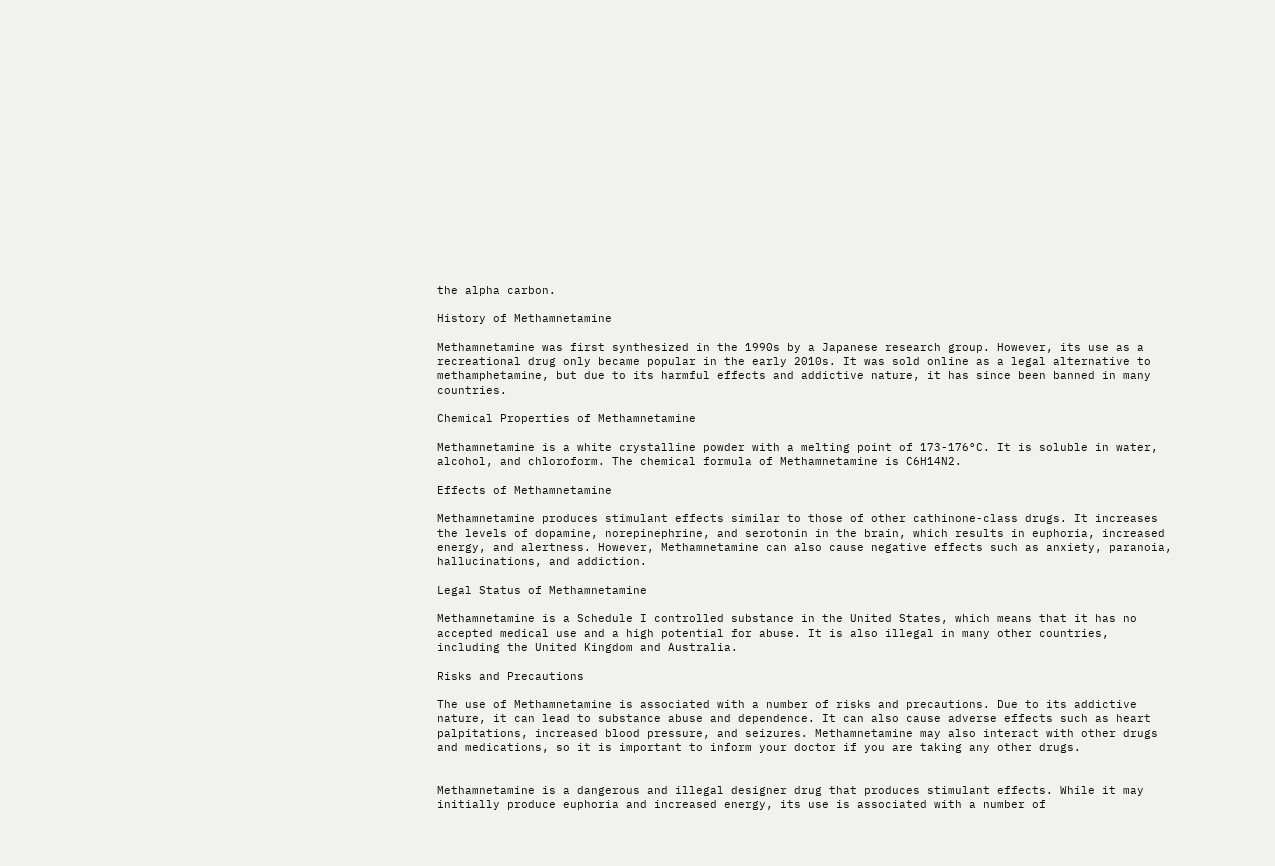the alpha carbon.

History of Methamnetamine

Methamnetamine was first synthesized in the 1990s by a Japanese research group. However, its use as a recreational drug only became popular in the early 2010s. It was sold online as a legal alternative to methamphetamine, but due to its harmful effects and addictive nature, it has since been banned in many countries.

Chemical Properties of Methamnetamine

Methamnetamine is a white crystalline powder with a melting point of 173-176°C. It is soluble in water, alcohol, and chloroform. The chemical formula of Methamnetamine is C6H14N2.

Effects of Methamnetamine

Methamnetamine produces stimulant effects similar to those of other cathinone-class drugs. It increases the levels of dopamine, norepinephrine, and serotonin in the brain, which results in euphoria, increased energy, and alertness. However, Methamnetamine can also cause negative effects such as anxiety, paranoia, hallucinations, and addiction.

Legal Status of Methamnetamine

Methamnetamine is a Schedule I controlled substance in the United States, which means that it has no accepted medical use and a high potential for abuse. It is also illegal in many other countries, including the United Kingdom and Australia.

Risks and Precautions

The use of Methamnetamine is associated with a number of risks and precautions. Due to its addictive nature, it can lead to substance abuse and dependence. It can also cause adverse effects such as heart palpitations, increased blood pressure, and seizures. Methamnetamine may also interact with other drugs and medications, so it is important to inform your doctor if you are taking any other drugs.


Methamnetamine is a dangerous and illegal designer drug that produces stimulant effects. While it may initially produce euphoria and increased energy, its use is associated with a number of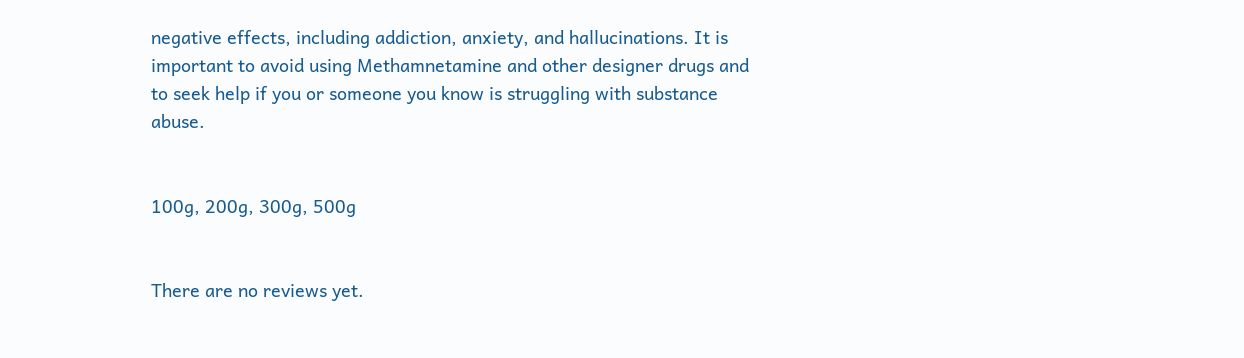negative effects, including addiction, anxiety, and hallucinations. It is important to avoid using Methamnetamine and other designer drugs and to seek help if you or someone you know is struggling with substance abuse.


100g, 200g, 300g, 500g


There are no reviews yet.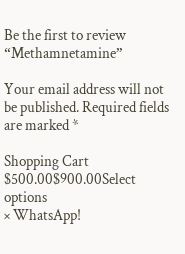Be the first to review “Methamnetamine”

Your email address will not be published. Required fields are marked *

Shopping Cart
$500.00$900.00Select options
× WhatsApp!